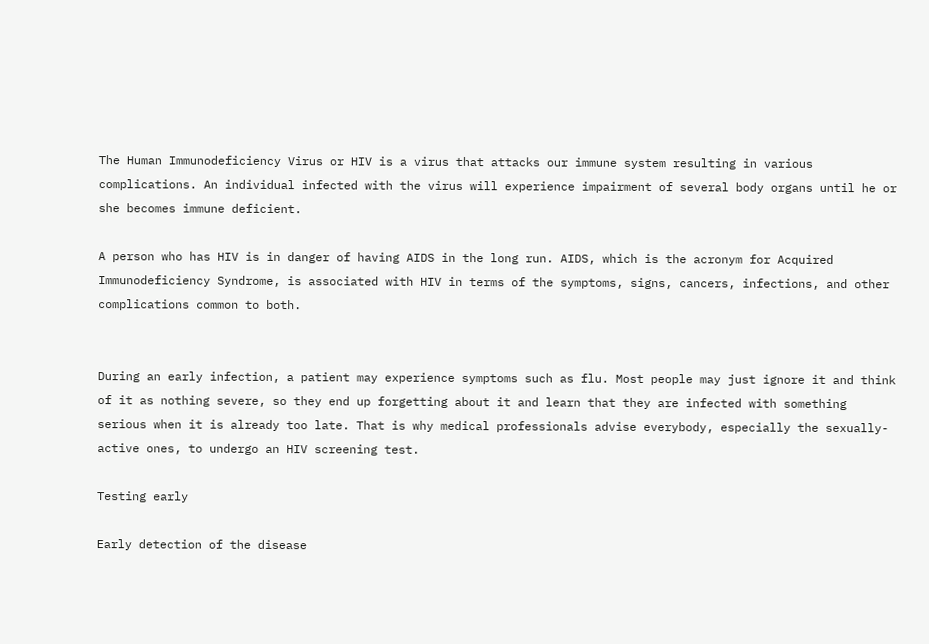The Human Immunodeficiency Virus or HIV is a virus that attacks our immune system resulting in various complications. An individual infected with the virus will experience impairment of several body organs until he or she becomes immune deficient.

A person who has HIV is in danger of having AIDS in the long run. AIDS, which is the acronym for Acquired Immunodeficiency Syndrome, is associated with HIV in terms of the symptoms, signs, cancers, infections, and other complications common to both.


During an early infection, a patient may experience symptoms such as flu. Most people may just ignore it and think of it as nothing severe, so they end up forgetting about it and learn that they are infected with something serious when it is already too late. That is why medical professionals advise everybody, especially the sexually-active ones, to undergo an HIV screening test.

Testing early

Early detection of the disease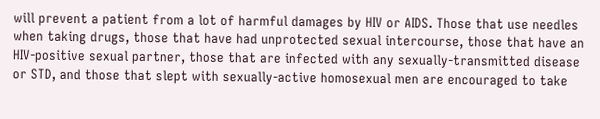will prevent a patient from a lot of harmful damages by HIV or AIDS. Those that use needles when taking drugs, those that have had unprotected sexual intercourse, those that have an HIV-positive sexual partner, those that are infected with any sexually-transmitted disease or STD, and those that slept with sexually-active homosexual men are encouraged to take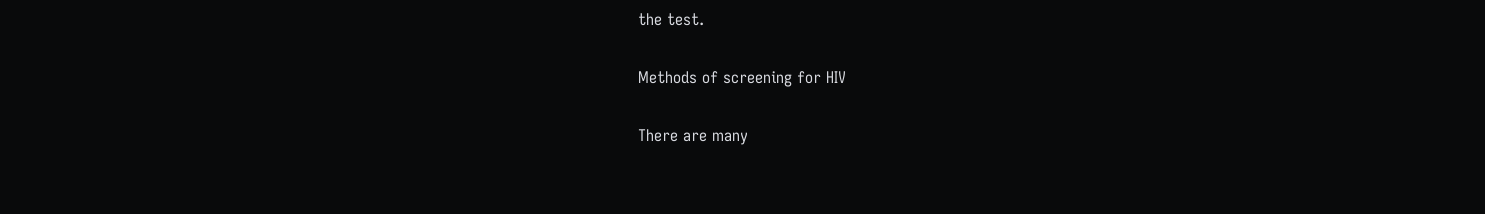the test.

Methods of screening for HIV

There are many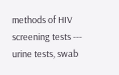methods of HIV screening tests --- urine tests, swab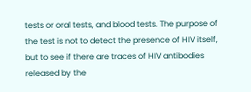tests or oral tests, and blood tests. The purpose of the test is not to detect the presence of HIV itself, but to see if there are traces of HIV antibodies released by the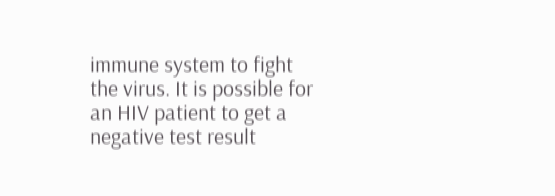immune system to fight the virus. It is possible for an HIV patient to get a negative test result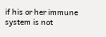if his or her immune system is not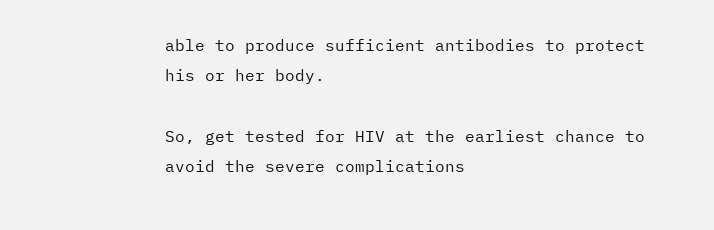able to produce sufficient antibodies to protect his or her body.

So, get tested for HIV at the earliest chance to avoid the severe complications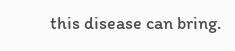this disease can bring.